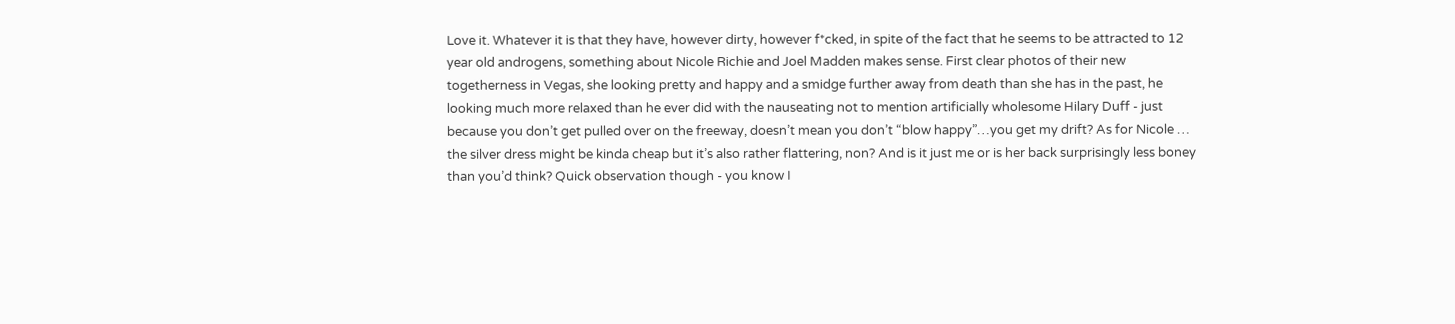Love it. Whatever it is that they have, however dirty, however f*cked, in spite of the fact that he seems to be attracted to 12 year old androgens, something about Nicole Richie and Joel Madden makes sense. First clear photos of their new togetherness in Vegas, she looking pretty and happy and a smidge further away from death than she has in the past, he looking much more relaxed than he ever did with the nauseating not to mention artificially wholesome Hilary Duff - just because you don’t get pulled over on the freeway, doesn’t mean you don’t “blow happy”…you get my drift? As for Nicole … the silver dress might be kinda cheap but it’s also rather flattering, non? And is it just me or is her back surprisingly less boney than you’d think? Quick observation though - you know I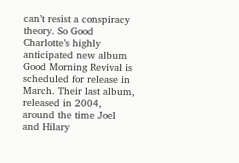can’t resist a conspiracy theory. So Good Charlotte’s highly anticipated new album Good Morning Revival is scheduled for release in March. Their last album, released in 2004, around the time Joel and Hilary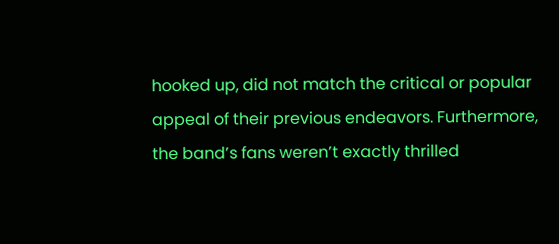hooked up, did not match the critical or popular appeal of their previous endeavors. Furthermore, the band’s fans weren’t exactly thrilled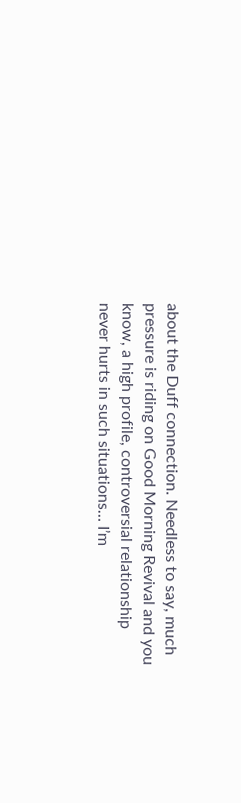about the Duff connection. Needless to say, much pressure is riding on Good Morning Revival and you know, a high profile, controversial relationship never hurts in such situations… I’m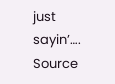just sayin’…. Source